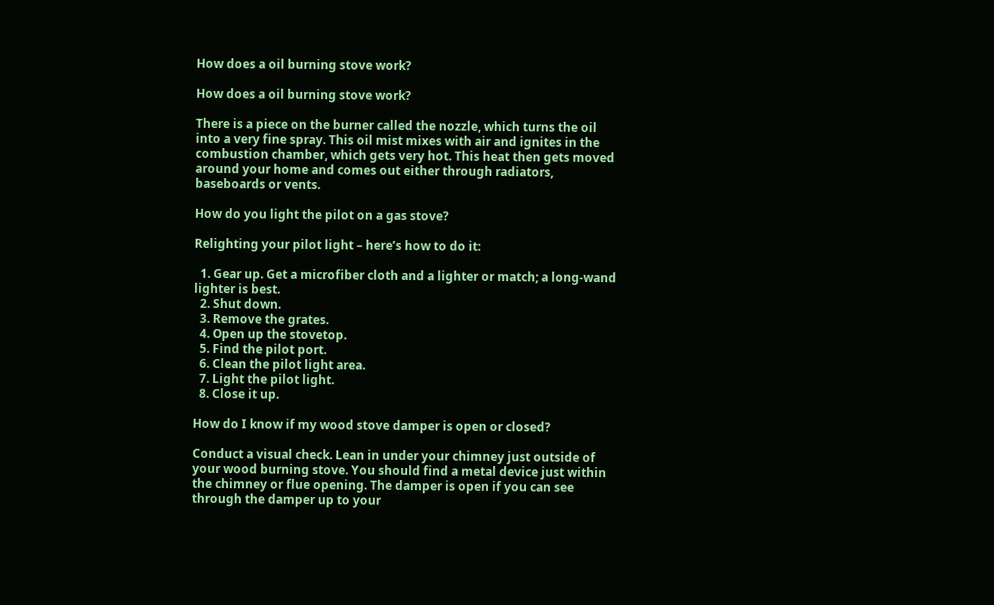How does a oil burning stove work?

How does a oil burning stove work?

There is a piece on the burner called the nozzle, which turns the oil into a very fine spray. This oil mist mixes with air and ignites in the combustion chamber, which gets very hot. This heat then gets moved around your home and comes out either through radiators, baseboards or vents.

How do you light the pilot on a gas stove?

Relighting your pilot light – here’s how to do it:

  1. Gear up. Get a microfiber cloth and a lighter or match; a long-wand lighter is best.
  2. Shut down.
  3. Remove the grates.
  4. Open up the stovetop.
  5. Find the pilot port.
  6. Clean the pilot light area.
  7. Light the pilot light.
  8. Close it up.

How do I know if my wood stove damper is open or closed?

Conduct a visual check. Lean in under your chimney just outside of your wood burning stove. You should find a metal device just within the chimney or flue opening. The damper is open if you can see through the damper up to your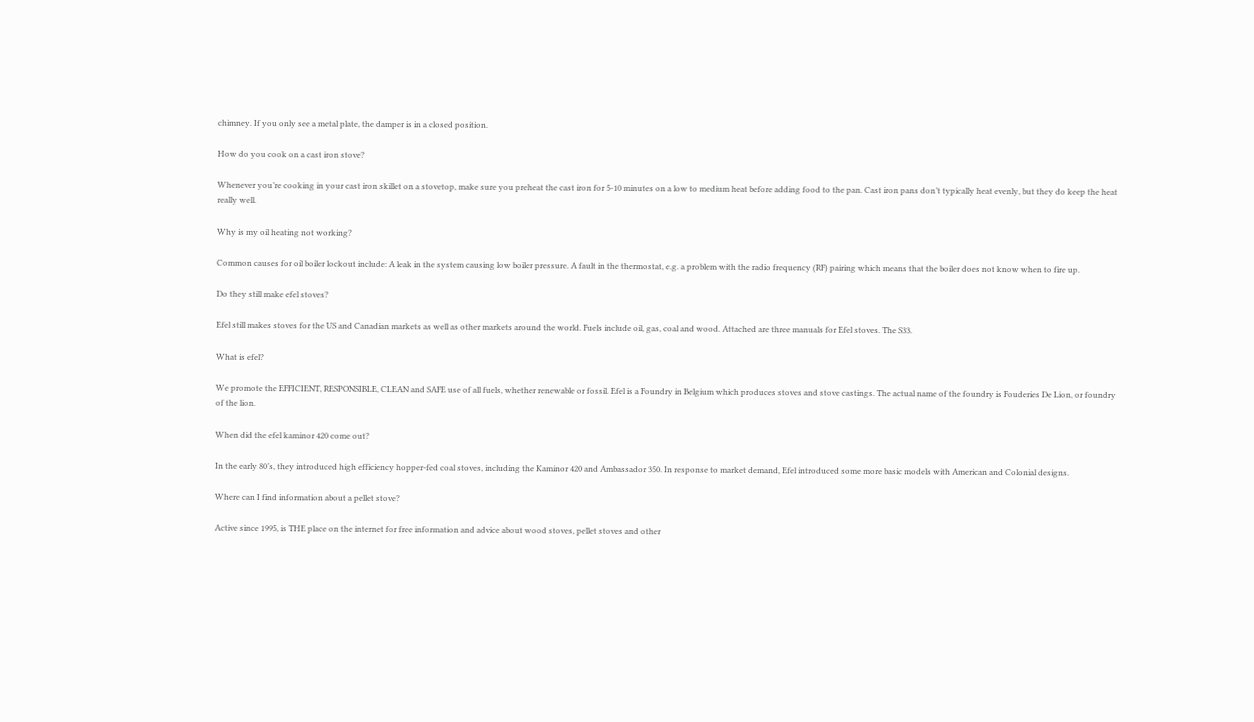chimney. If you only see a metal plate, the damper is in a closed position.

How do you cook on a cast iron stove?

Whenever you’re cooking in your cast iron skillet on a stovetop, make sure you preheat the cast iron for 5-10 minutes on a low to medium heat before adding food to the pan. Cast iron pans don’t typically heat evenly, but they do keep the heat really well.

Why is my oil heating not working?

Common causes for oil boiler lockout include: A leak in the system causing low boiler pressure. A fault in the thermostat, e.g. a problem with the radio frequency (RF) pairing which means that the boiler does not know when to fire up.

Do they still make efel stoves?

Efel still makes stoves for the US and Canadian markets as well as other markets around the world. Fuels include oil, gas, coal and wood. Attached are three manuals for Efel stoves. The S33.

What is efel?

We promote the EFFICIENT, RESPONSIBLE, CLEAN and SAFE use of all fuels, whether renewable or fossil. Efel is a Foundry in Belgium which produces stoves and stove castings. The actual name of the foundry is Fouderies De Lion, or foundry of the lion.

When did the efel kaminor 420 come out?

In the early 80’s, they introduced high efficiency hopper-fed coal stoves, including the Kaminor 420 and Ambassador 350. In response to market demand, Efel introduced some more basic models with American and Colonial designs.

Where can I find information about a pellet stove?

Active since 1995, is THE place on the internet for free information and advice about wood stoves, pellet stoves and other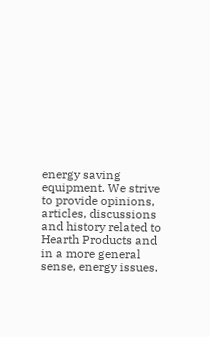energy saving equipment. We strive to provide opinions, articles, discussions and history related to Hearth Products and in a more general sense, energy issues.